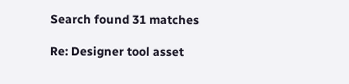Search found 31 matches

Re: Designer tool asset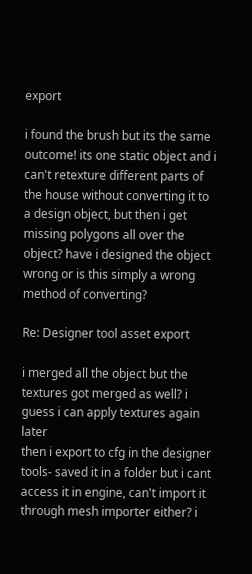export

i found the brush but its the same outcome! its one static object and i can't retexture different parts of the house without converting it to a design object, but then i get missing polygons all over the object? have i designed the object wrong or is this simply a wrong method of converting?

Re: Designer tool asset export

i merged all the object but the textures got merged as well? i guess i can apply textures again later
then i export to cfg in the designer tools- saved it in a folder but i cant access it in engine, can't import it through mesh importer either? i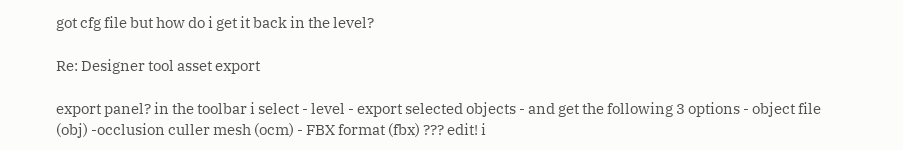got cfg file but how do i get it back in the level?

Re: Designer tool asset export

export panel? in the toolbar i select - level - export selected objects - and get the following 3 options - object file (obj) -occlusion culler mesh (ocm) - FBX format (fbx) ??? edit! i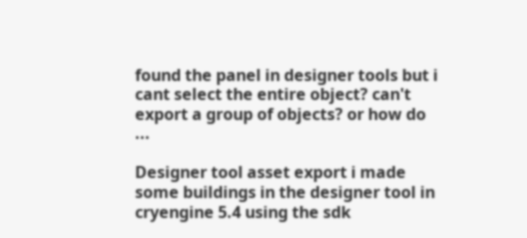found the panel in designer tools but i cant select the entire object? can't export a group of objects? or how do ...

Designer tool asset export i made some buildings in the designer tool in cryengine 5.4 using the sdk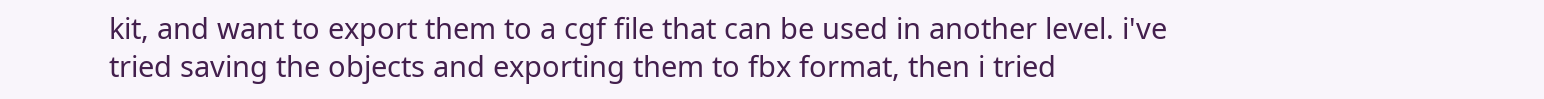kit, and want to export them to a cgf file that can be used in another level. i've tried saving the objects and exporting them to fbx format, then i tried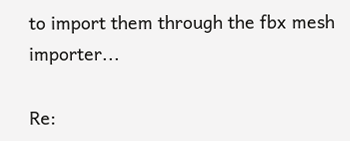to import them through the fbx mesh importer...

Re: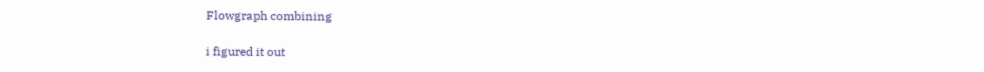Flowgraph combining

i figured it out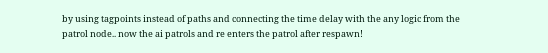by using tagpoints instead of paths and connecting the time delay with the any logic from the patrol node.. now the ai patrols and re enters the patrol after respawn!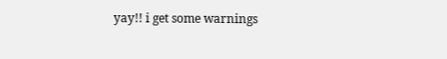yay!! i get some warnings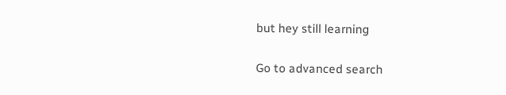but hey still learning

Go to advanced search